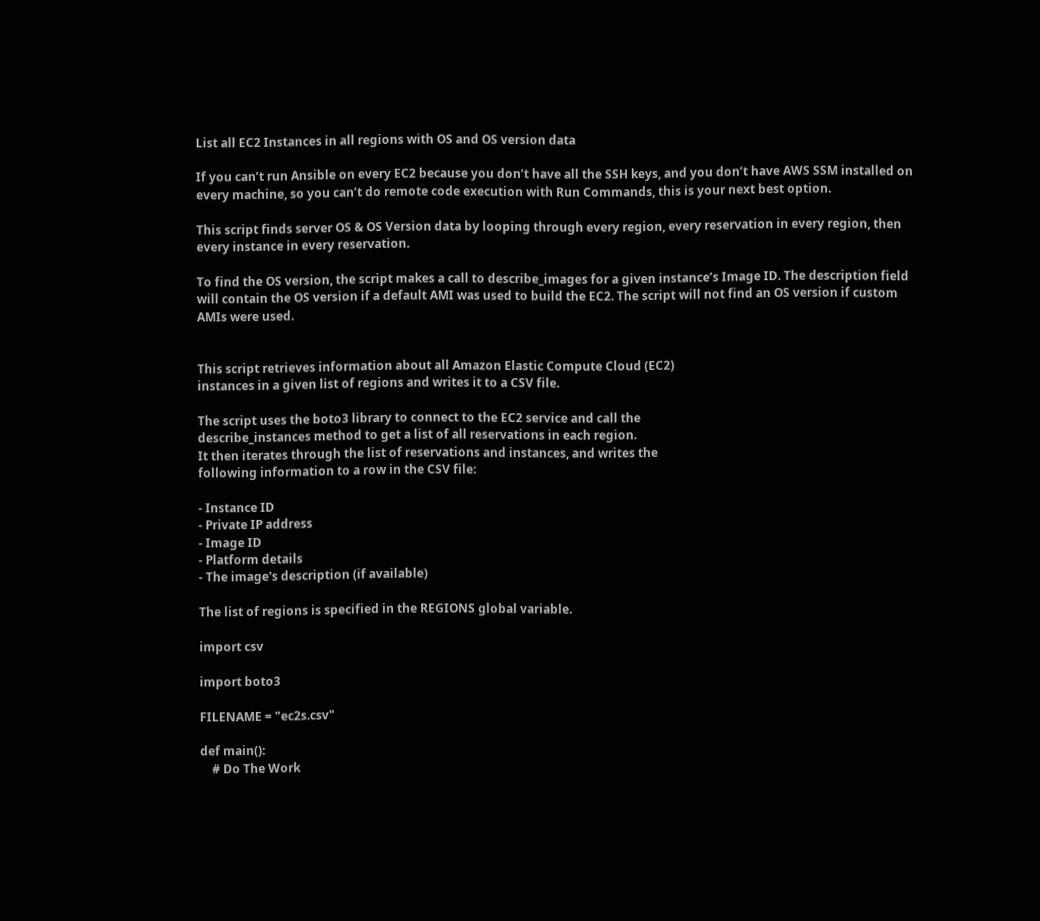List all EC2 Instances in all regions with OS and OS version data

If you can’t run Ansible on every EC2 because you don’t have all the SSH keys, and you don’t have AWS SSM installed on every machine, so you can’t do remote code execution with Run Commands, this is your next best option.

This script finds server OS & OS Version data by looping through every region, every reservation in every region, then every instance in every reservation.

To find the OS version, the script makes a call to describe_images for a given instance’s Image ID. The description field will contain the OS version if a default AMI was used to build the EC2. The script will not find an OS version if custom AMIs were used.


This script retrieves information about all Amazon Elastic Compute Cloud (EC2)
instances in a given list of regions and writes it to a CSV file.

The script uses the boto3 library to connect to the EC2 service and call the
describe_instances method to get a list of all reservations in each region.
It then iterates through the list of reservations and instances, and writes the
following information to a row in the CSV file:

- Instance ID
- Private IP address
- Image ID
- Platform details
- The image's description (if available)

The list of regions is specified in the REGIONS global variable.

import csv

import boto3

FILENAME = "ec2s.csv"

def main():
    # Do The Work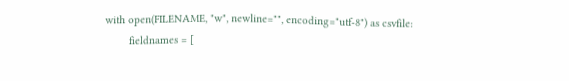with open(FILENAME, "w", newline="", encoding="utf-8") as csvfile:
        fieldnames = [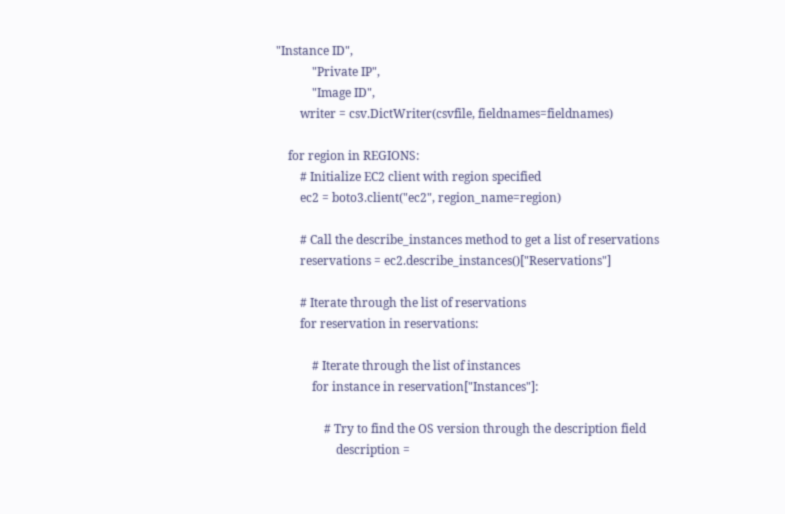"Instance ID",
            "Private IP",
            "Image ID",
        writer = csv.DictWriter(csvfile, fieldnames=fieldnames)

    for region in REGIONS:
        # Initialize EC2 client with region specified
        ec2 = boto3.client("ec2", region_name=region)

        # Call the describe_instances method to get a list of reservations
        reservations = ec2.describe_instances()["Reservations"]

        # Iterate through the list of reservations
        for reservation in reservations:

            # Iterate through the list of instances
            for instance in reservation["Instances"]:

                # Try to find the OS version through the description field
                    description =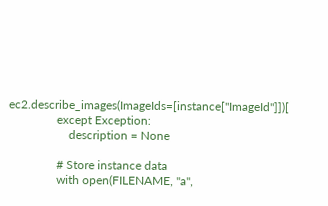ec2.describe_images(ImageIds=[instance["ImageId"]])[
                except Exception:
                    description = None

                # Store instance data
                with open(FILENAME, "a",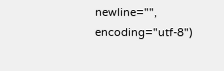newline="", encoding="utf-8")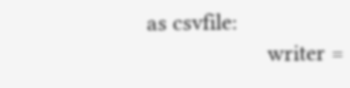as csvfile:
                    writer =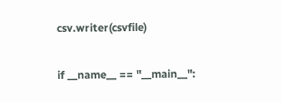csv.writer(csvfile)

if __name__ == "__main__":